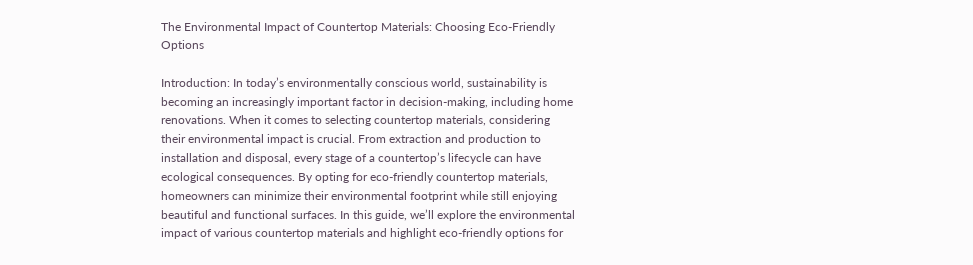The Environmental Impact of Countertop Materials: Choosing Eco-Friendly Options

Introduction: In today’s environmentally conscious world, sustainability is becoming an increasingly important factor in decision-making, including home renovations. When it comes to selecting countertop materials, considering their environmental impact is crucial. From extraction and production to installation and disposal, every stage of a countertop’s lifecycle can have ecological consequences. By opting for eco-friendly countertop materials, homeowners can minimize their environmental footprint while still enjoying beautiful and functional surfaces. In this guide, we’ll explore the environmental impact of various countertop materials and highlight eco-friendly options for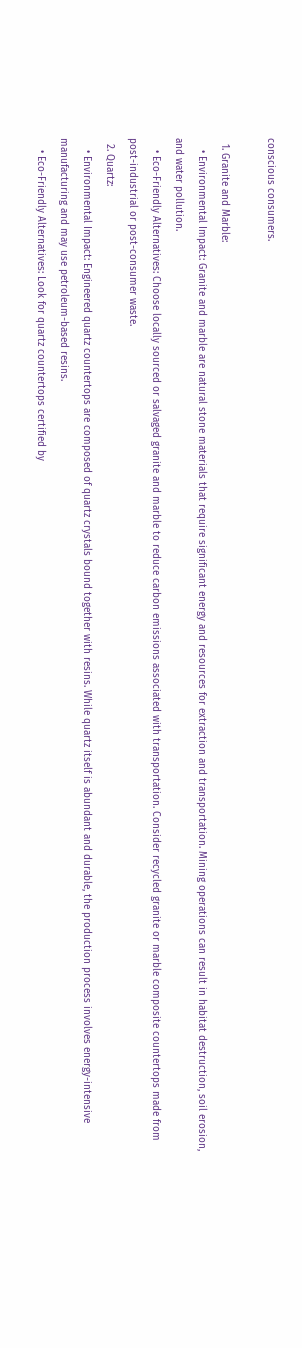conscious consumers.

  1. Granite and Marble:
    • Environmental Impact: Granite and marble are natural stone materials that require significant energy and resources for extraction and transportation. Mining operations can result in habitat destruction, soil erosion, and water pollution.
    • Eco-Friendly Alternatives: Choose locally sourced or salvaged granite and marble to reduce carbon emissions associated with transportation. Consider recycled granite or marble composite countertops made from post-industrial or post-consumer waste.
  2. Quartz:
    • Environmental Impact: Engineered quartz countertops are composed of quartz crystals bound together with resins. While quartz itself is abundant and durable, the production process involves energy-intensive manufacturing and may use petroleum-based resins.
    • Eco-Friendly Alternatives: Look for quartz countertops certified by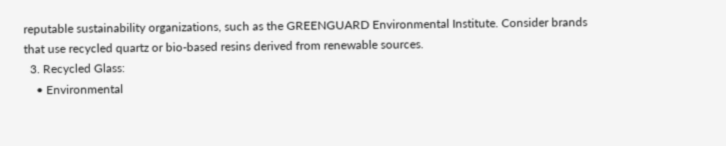reputable sustainability organizations, such as the GREENGUARD Environmental Institute. Consider brands that use recycled quartz or bio-based resins derived from renewable sources.
  3. Recycled Glass:
    • Environmental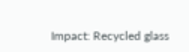Impact: Recycled glass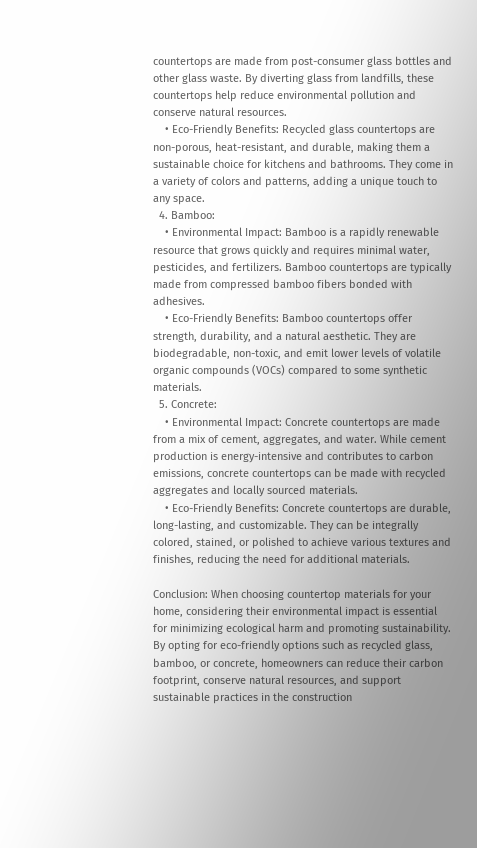countertops are made from post-consumer glass bottles and other glass waste. By diverting glass from landfills, these countertops help reduce environmental pollution and conserve natural resources.
    • Eco-Friendly Benefits: Recycled glass countertops are non-porous, heat-resistant, and durable, making them a sustainable choice for kitchens and bathrooms. They come in a variety of colors and patterns, adding a unique touch to any space.
  4. Bamboo:
    • Environmental Impact: Bamboo is a rapidly renewable resource that grows quickly and requires minimal water, pesticides, and fertilizers. Bamboo countertops are typically made from compressed bamboo fibers bonded with adhesives.
    • Eco-Friendly Benefits: Bamboo countertops offer strength, durability, and a natural aesthetic. They are biodegradable, non-toxic, and emit lower levels of volatile organic compounds (VOCs) compared to some synthetic materials.
  5. Concrete:
    • Environmental Impact: Concrete countertops are made from a mix of cement, aggregates, and water. While cement production is energy-intensive and contributes to carbon emissions, concrete countertops can be made with recycled aggregates and locally sourced materials.
    • Eco-Friendly Benefits: Concrete countertops are durable, long-lasting, and customizable. They can be integrally colored, stained, or polished to achieve various textures and finishes, reducing the need for additional materials.

Conclusion: When choosing countertop materials for your home, considering their environmental impact is essential for minimizing ecological harm and promoting sustainability. By opting for eco-friendly options such as recycled glass, bamboo, or concrete, homeowners can reduce their carbon footprint, conserve natural resources, and support sustainable practices in the construction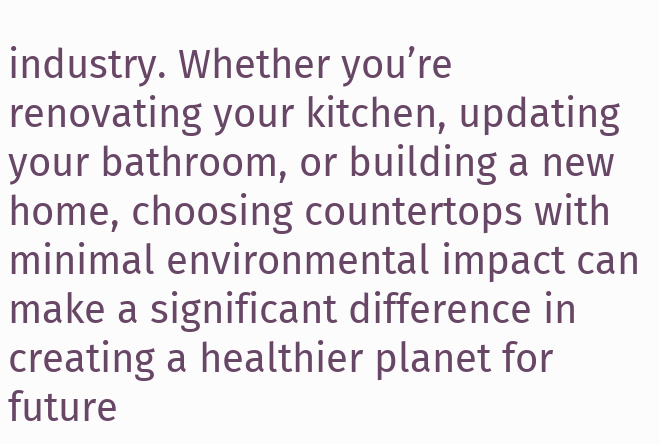industry. Whether you’re renovating your kitchen, updating your bathroom, or building a new home, choosing countertops with minimal environmental impact can make a significant difference in creating a healthier planet for future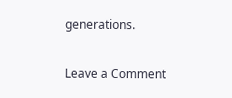generations.

Leave a Comment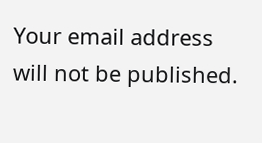Your email address will not be published.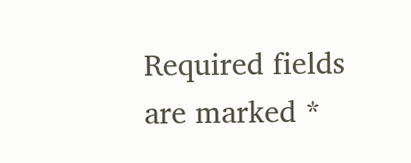Required fields are marked *